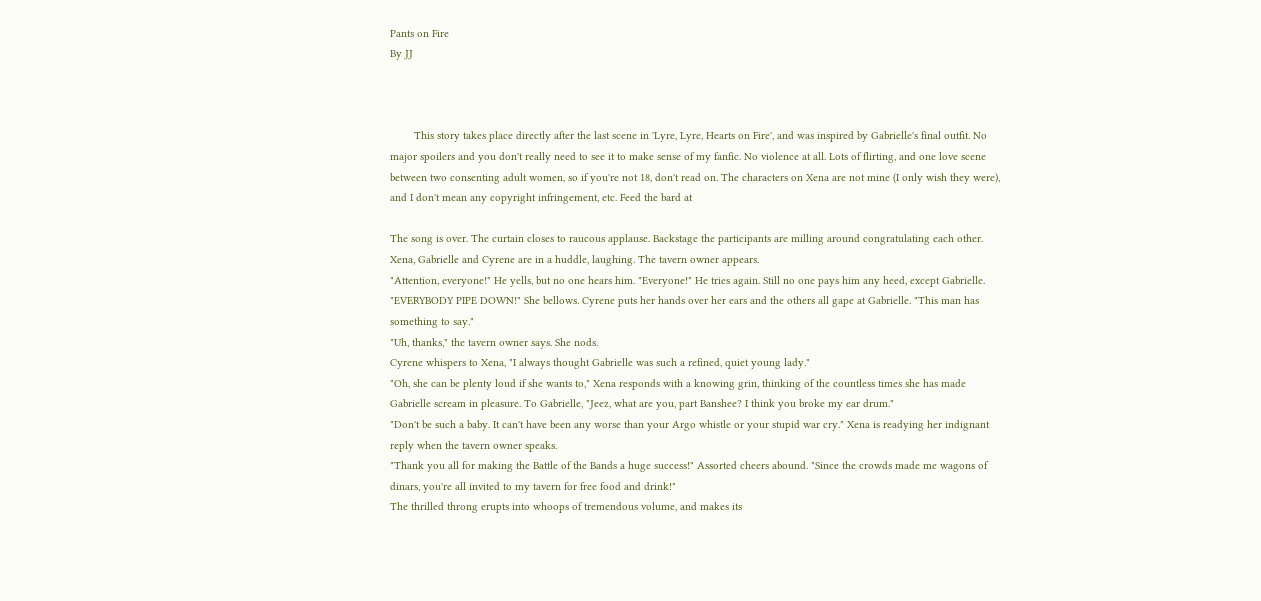Pants on Fire
By JJ



        This story takes place directly after the last scene in 'Lyre, Lyre, Hearts on Fire', and was inspired by Gabrielle's final outfit. No major spoilers and you don't really need to see it to make sense of my fanfic. No violence at all. Lots of flirting, and one love scene between two consenting adult women, so if you're not 18, don't read on. The characters on Xena are not mine (I only wish they were), and I don't mean any copyright infringement, etc. Feed the bard at

The song is over. The curtain closes to raucous applause. Backstage the participants are milling around congratulating each other. Xena, Gabrielle and Cyrene are in a huddle, laughing. The tavern owner appears.
"Attention, everyone!" He yells, but no one hears him. "Everyone!" He tries again. Still no one pays him any heed, except Gabrielle.
"EVERYBODY PIPE DOWN!" She bellows. Cyrene puts her hands over her ears and the others all gape at Gabrielle. "This man has something to say."
"Uh, thanks," the tavern owner says. She nods.
Cyrene whispers to Xena, "I always thought Gabrielle was such a refined, quiet young lady."
"Oh, she can be plenty loud if she wants to," Xena responds with a knowing grin, thinking of the countless times she has made Gabrielle scream in pleasure. To Gabrielle, "Jeez, what are you, part Banshee? I think you broke my ear drum."
"Don't be such a baby. It can't have been any worse than your Argo whistle or your stupid war cry." Xena is readying her indignant reply when the tavern owner speaks.
"Thank you all for making the Battle of the Bands a huge success!" Assorted cheers abound. "Since the crowds made me wagons of dinars, you're all invited to my tavern for free food and drink!"
The thrilled throng erupts into whoops of tremendous volume, and makes its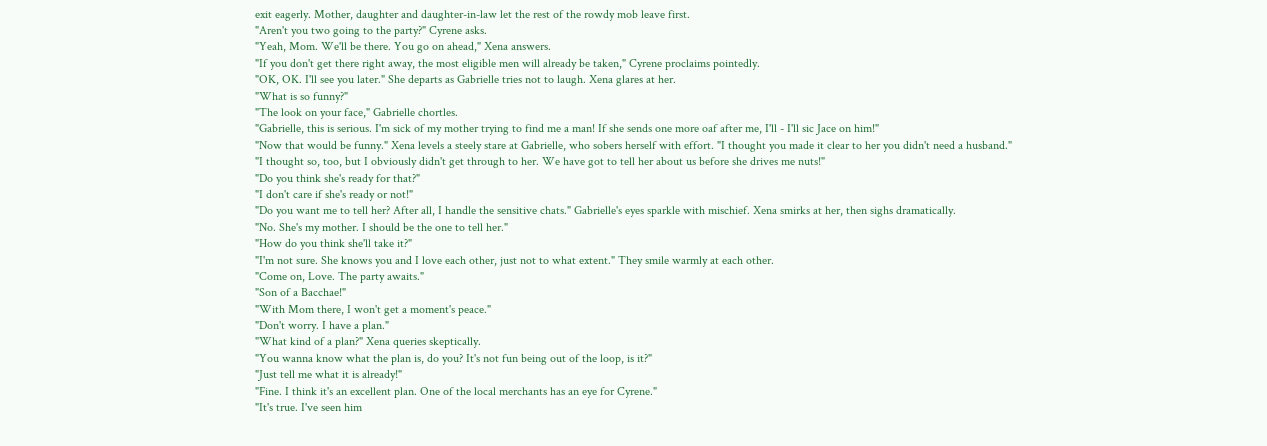exit eagerly. Mother, daughter and daughter-in-law let the rest of the rowdy mob leave first.
"Aren't you two going to the party?" Cyrene asks.
"Yeah, Mom. We'll be there. You go on ahead," Xena answers.
"If you don't get there right away, the most eligible men will already be taken," Cyrene proclaims pointedly.
"OK, OK. I'll see you later." She departs as Gabrielle tries not to laugh. Xena glares at her.
"What is so funny?"
"The look on your face," Gabrielle chortles.
"Gabrielle, this is serious. I'm sick of my mother trying to find me a man! If she sends one more oaf after me, I'll - I'll sic Jace on him!"
"Now that would be funny." Xena levels a steely stare at Gabrielle, who sobers herself with effort. "I thought you made it clear to her you didn't need a husband."
"I thought so, too, but I obviously didn't get through to her. We have got to tell her about us before she drives me nuts!"
"Do you think she's ready for that?"
"I don't care if she's ready or not!"
"Do you want me to tell her? After all, I handle the sensitive chats." Gabrielle's eyes sparkle with mischief. Xena smirks at her, then sighs dramatically.
"No. She's my mother. I should be the one to tell her."
"How do you think she'll take it?"
"I'm not sure. She knows you and I love each other, just not to what extent." They smile warmly at each other.
"Come on, Love. The party awaits."
"Son of a Bacchae!"
"With Mom there, I won't get a moment's peace."
"Don't worry. I have a plan."
"What kind of a plan?" Xena queries skeptically.
"You wanna know what the plan is, do you? It's not fun being out of the loop, is it?"
"Just tell me what it is already!"
"Fine. I think it's an excellent plan. One of the local merchants has an eye for Cyrene."
"It's true. I've seen him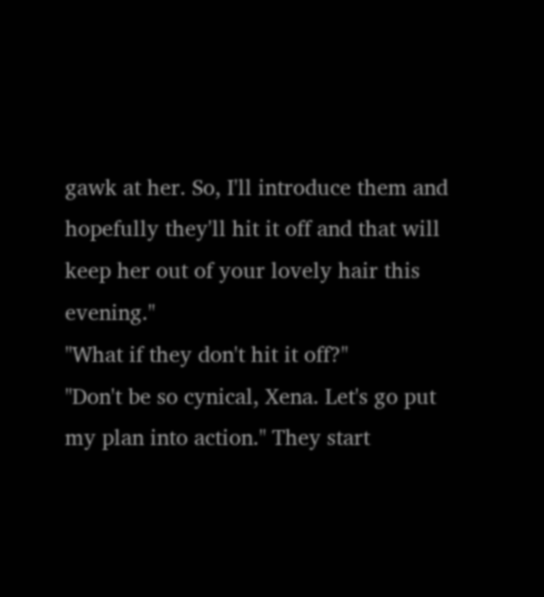gawk at her. So, I'll introduce them and hopefully they'll hit it off and that will keep her out of your lovely hair this evening."
"What if they don't hit it off?"
"Don't be so cynical, Xena. Let's go put my plan into action." They start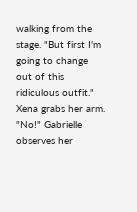walking from the stage. "But first I'm going to change out of this ridiculous outfit." Xena grabs her arm.
"No!" Gabrielle observes her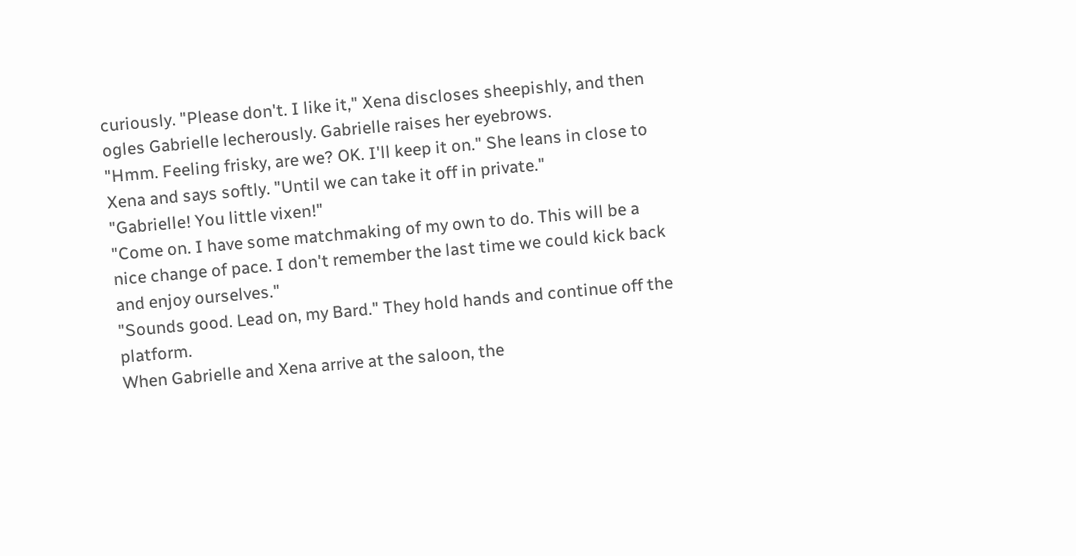curiously. "Please don't. I like it," Xena discloses sheepishly, and then ogles Gabrielle lecherously. Gabrielle raises her eyebrows.
"Hmm. Feeling frisky, are we? OK. I'll keep it on." She leans in close to Xena and says softly. "Until we can take it off in private."
"Gabrielle! You little vixen!"
"Come on. I have some matchmaking of my own to do. This will be a nice change of pace. I don't remember the last time we could kick back and enjoy ourselves."
"Sounds good. Lead on, my Bard." They hold hands and continue off the platform.
When Gabrielle and Xena arrive at the saloon, the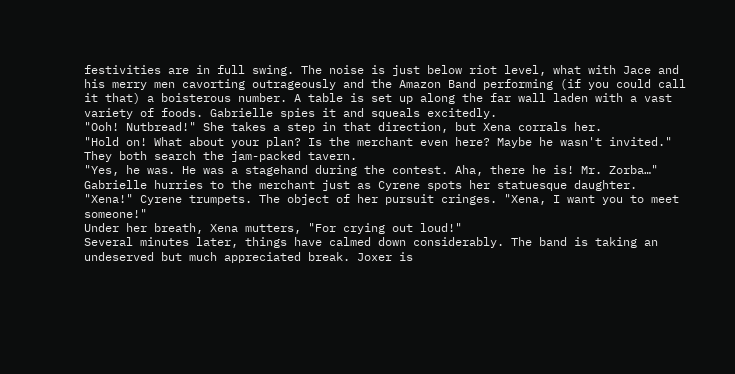festivities are in full swing. The noise is just below riot level, what with Jace and his merry men cavorting outrageously and the Amazon Band performing (if you could call it that) a boisterous number. A table is set up along the far wall laden with a vast variety of foods. Gabrielle spies it and squeals excitedly.
"Ooh! Nutbread!" She takes a step in that direction, but Xena corrals her.
"Hold on! What about your plan? Is the merchant even here? Maybe he wasn't invited." They both search the jam-packed tavern.
"Yes, he was. He was a stagehand during the contest. Aha, there he is! Mr. Zorba…"
Gabrielle hurries to the merchant just as Cyrene spots her statuesque daughter.
"Xena!" Cyrene trumpets. The object of her pursuit cringes. "Xena, I want you to meet someone!"
Under her breath, Xena mutters, "For crying out loud!"
Several minutes later, things have calmed down considerably. The band is taking an undeserved but much appreciated break. Joxer is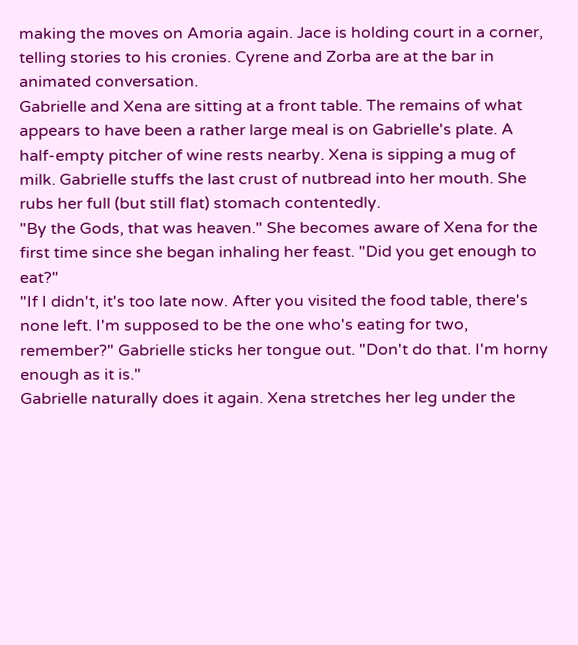making the moves on Amoria again. Jace is holding court in a corner, telling stories to his cronies. Cyrene and Zorba are at the bar in animated conversation.
Gabrielle and Xena are sitting at a front table. The remains of what appears to have been a rather large meal is on Gabrielle's plate. A half-empty pitcher of wine rests nearby. Xena is sipping a mug of milk. Gabrielle stuffs the last crust of nutbread into her mouth. She rubs her full (but still flat) stomach contentedly.
"By the Gods, that was heaven." She becomes aware of Xena for the first time since she began inhaling her feast. "Did you get enough to eat?"
"If I didn't, it's too late now. After you visited the food table, there's none left. I'm supposed to be the one who's eating for two, remember?" Gabrielle sticks her tongue out. "Don't do that. I'm horny enough as it is."
Gabrielle naturally does it again. Xena stretches her leg under the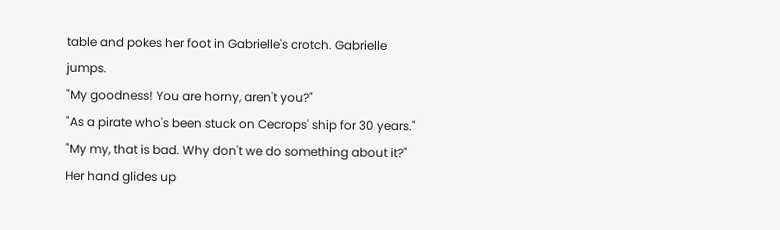table and pokes her foot in Gabrielle's crotch. Gabrielle jumps.
"My goodness! You are horny, aren't you?"
"As a pirate who's been stuck on Cecrops' ship for 30 years."
"My my, that is bad. Why don't we do something about it?" Her hand glides up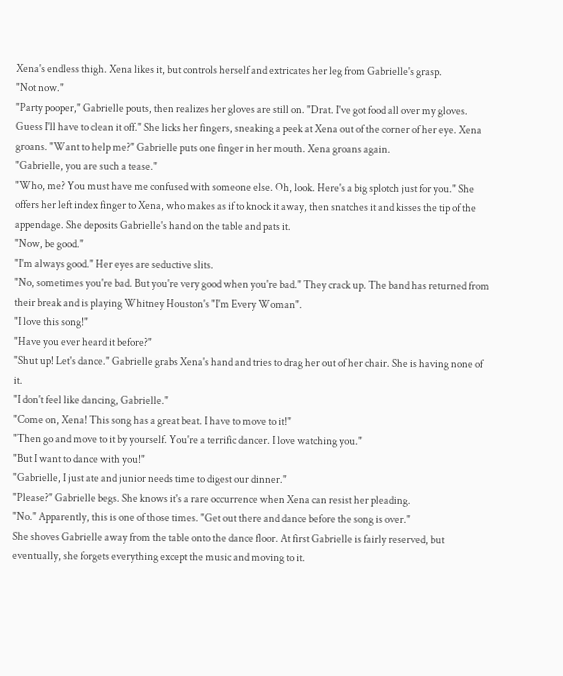Xena's endless thigh. Xena likes it, but controls herself and extricates her leg from Gabrielle's grasp.
"Not now."
"Party pooper," Gabrielle pouts, then realizes her gloves are still on. "Drat. I've got food all over my gloves. Guess I'll have to clean it off." She licks her fingers, sneaking a peek at Xena out of the corner of her eye. Xena groans. "Want to help me?" Gabrielle puts one finger in her mouth. Xena groans again.
"Gabrielle, you are such a tease."
"Who, me? You must have me confused with someone else. Oh, look. Here's a big splotch just for you." She offers her left index finger to Xena, who makes as if to knock it away, then snatches it and kisses the tip of the appendage. She deposits Gabrielle's hand on the table and pats it.
"Now, be good."
"I'm always good." Her eyes are seductive slits.
"No, sometimes you're bad. But you're very good when you're bad." They crack up. The band has returned from their break and is playing Whitney Houston's "I'm Every Woman".
"I love this song!"
"Have you ever heard it before?"
"Shut up! Let's dance." Gabrielle grabs Xena's hand and tries to drag her out of her chair. She is having none of it.
"I don't feel like dancing, Gabrielle."
"Come on, Xena! This song has a great beat. I have to move to it!"
"Then go and move to it by yourself. You're a terrific dancer. I love watching you."
"But I want to dance with you!"
"Gabrielle, I just ate and junior needs time to digest our dinner."
"Please?" Gabrielle begs. She knows it's a rare occurrence when Xena can resist her pleading.
"No." Apparently, this is one of those times. "Get out there and dance before the song is over."
She shoves Gabrielle away from the table onto the dance floor. At first Gabrielle is fairly reserved, but eventually, she forgets everything except the music and moving to it.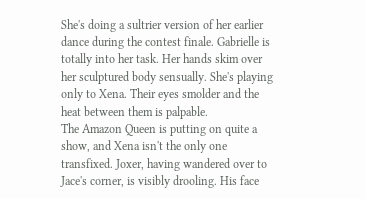She's doing a sultrier version of her earlier dance during the contest finale. Gabrielle is totally into her task. Her hands skim over her sculptured body sensually. She's playing only to Xena. Their eyes smolder and the heat between them is palpable.
The Amazon Queen is putting on quite a show, and Xena isn't the only one transfixed. Joxer, having wandered over to Jace's corner, is visibly drooling. His face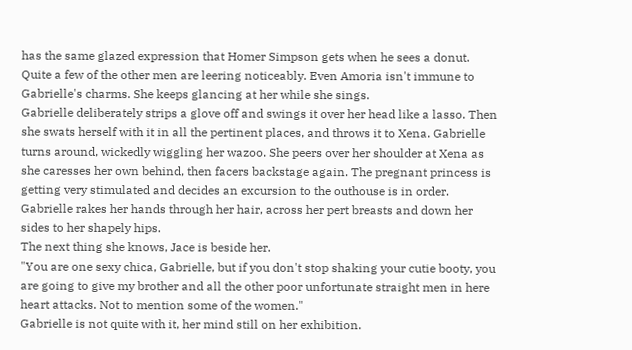has the same glazed expression that Homer Simpson gets when he sees a donut. Quite a few of the other men are leering noticeably. Even Amoria isn't immune to Gabrielle's charms. She keeps glancing at her while she sings.
Gabrielle deliberately strips a glove off and swings it over her head like a lasso. Then she swats herself with it in all the pertinent places, and throws it to Xena. Gabrielle turns around, wickedly wiggling her wazoo. She peers over her shoulder at Xena as she caresses her own behind, then facers backstage again. The pregnant princess is getting very stimulated and decides an excursion to the outhouse is in order. Gabrielle rakes her hands through her hair, across her pert breasts and down her sides to her shapely hips.
The next thing she knows, Jace is beside her.
"You are one sexy chica, Gabrielle, but if you don't stop shaking your cutie booty, you are going to give my brother and all the other poor unfortunate straight men in here heart attacks. Not to mention some of the women."
Gabrielle is not quite with it, her mind still on her exhibition.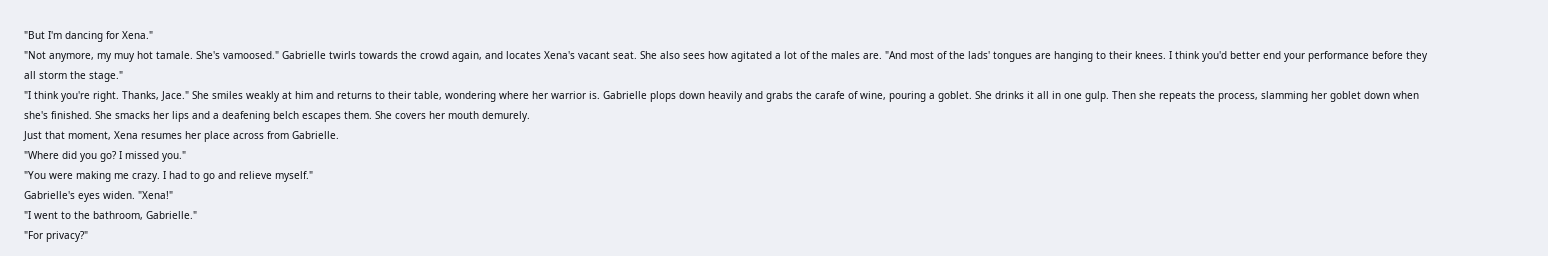"But I'm dancing for Xena."
"Not anymore, my muy hot tamale. She's vamoosed." Gabrielle twirls towards the crowd again, and locates Xena's vacant seat. She also sees how agitated a lot of the males are. "And most of the lads' tongues are hanging to their knees. I think you'd better end your performance before they all storm the stage."
"I think you're right. Thanks, Jace." She smiles weakly at him and returns to their table, wondering where her warrior is. Gabrielle plops down heavily and grabs the carafe of wine, pouring a goblet. She drinks it all in one gulp. Then she repeats the process, slamming her goblet down when she's finished. She smacks her lips and a deafening belch escapes them. She covers her mouth demurely.
Just that moment, Xena resumes her place across from Gabrielle.
"Where did you go? I missed you."
"You were making me crazy. I had to go and relieve myself."
Gabrielle's eyes widen. "Xena!"
"I went to the bathroom, Gabrielle."
"For privacy?"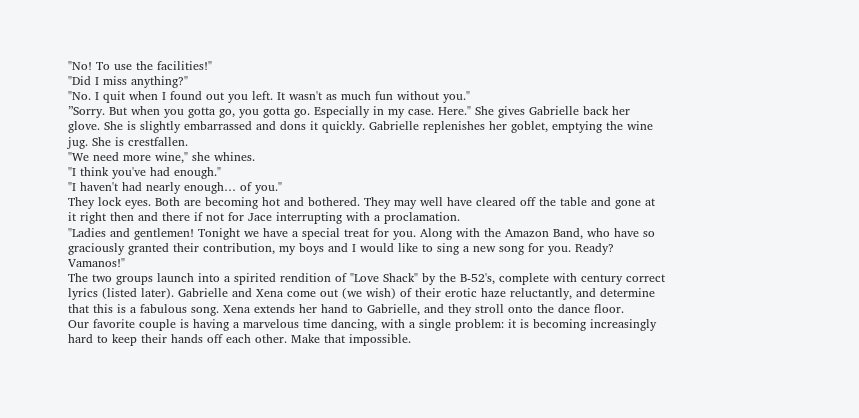"No! To use the facilities!"
"Did I miss anything?"
"No. I quit when I found out you left. It wasn't as much fun without you."
”Sorry. But when you gotta go, you gotta go. Especially in my case. Here." She gives Gabrielle back her glove. She is slightly embarrassed and dons it quickly. Gabrielle replenishes her goblet, emptying the wine jug. She is crestfallen.
"We need more wine," she whines.
"I think you've had enough."
"I haven't had nearly enough… of you."
They lock eyes. Both are becoming hot and bothered. They may well have cleared off the table and gone at it right then and there if not for Jace interrupting with a proclamation.
"Ladies and gentlemen! Tonight we have a special treat for you. Along with the Amazon Band, who have so graciously granted their contribution, my boys and I would like to sing a new song for you. Ready? Vamanos!"
The two groups launch into a spirited rendition of "Love Shack" by the B-52's, complete with century correct lyrics (listed later). Gabrielle and Xena come out (we wish) of their erotic haze reluctantly, and determine that this is a fabulous song. Xena extends her hand to Gabrielle, and they stroll onto the dance floor.
Our favorite couple is having a marvelous time dancing, with a single problem: it is becoming increasingly hard to keep their hands off each other. Make that impossible.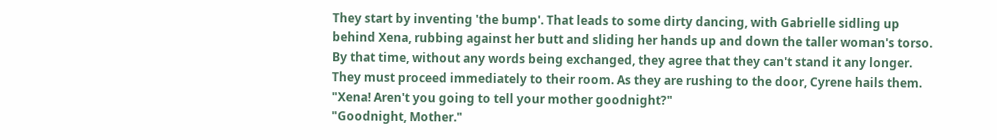They start by inventing 'the bump'. That leads to some dirty dancing, with Gabrielle sidling up behind Xena, rubbing against her butt and sliding her hands up and down the taller woman's torso. By that time, without any words being exchanged, they agree that they can't stand it any longer. They must proceed immediately to their room. As they are rushing to the door, Cyrene hails them.
"Xena! Aren't you going to tell your mother goodnight?"
"Goodnight, Mother."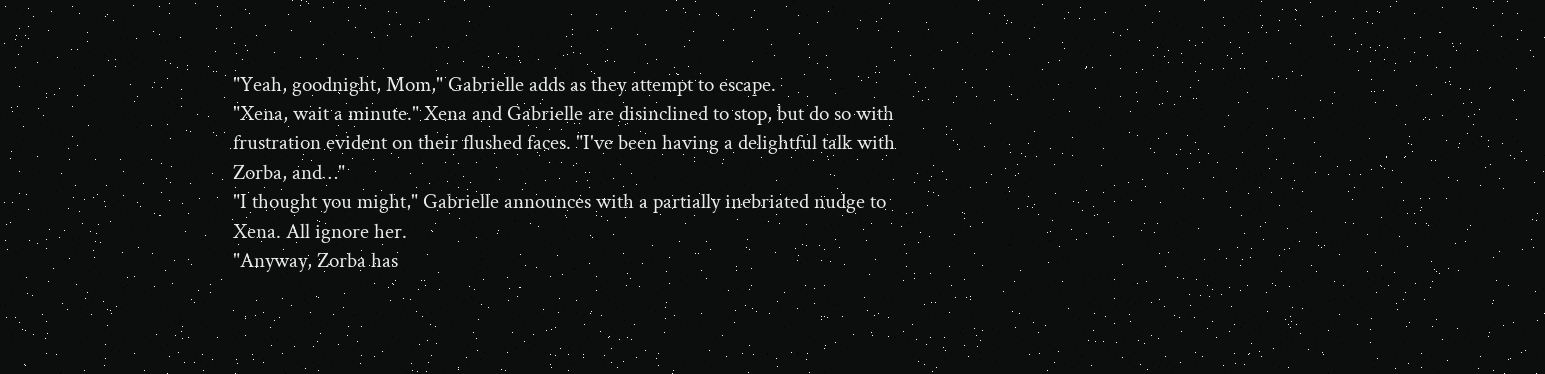"Yeah, goodnight, Mom," Gabrielle adds as they attempt to escape.
"Xena, wait a minute." Xena and Gabrielle are disinclined to stop, but do so with frustration evident on their flushed faces. "I've been having a delightful talk with Zorba, and…"
"I thought you might," Gabrielle announces with a partially inebriated nudge to Xena. All ignore her.
"Anyway, Zorba has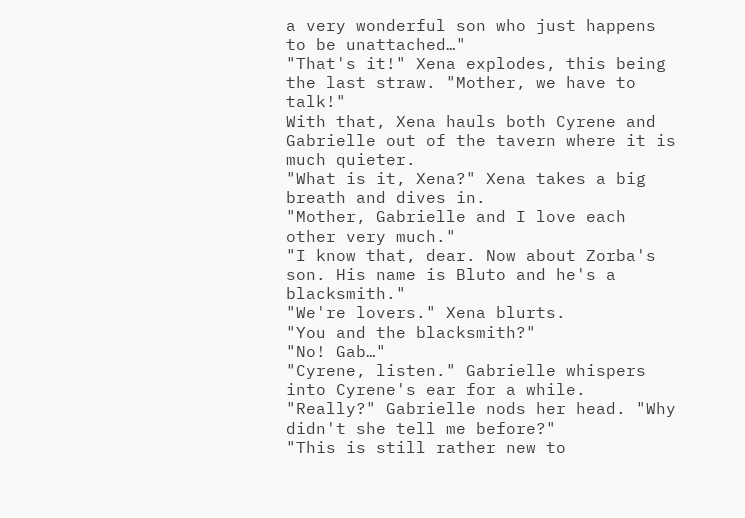a very wonderful son who just happens to be unattached…"
"That's it!" Xena explodes, this being the last straw. "Mother, we have to talk!"
With that, Xena hauls both Cyrene and Gabrielle out of the tavern where it is much quieter.
"What is it, Xena?" Xena takes a big breath and dives in.
"Mother, Gabrielle and I love each other very much."
"I know that, dear. Now about Zorba's son. His name is Bluto and he's a blacksmith."
"We're lovers." Xena blurts.
"You and the blacksmith?"
"No! Gab…"
"Cyrene, listen." Gabrielle whispers into Cyrene's ear for a while.
"Really?" Gabrielle nods her head. "Why didn't she tell me before?"
"This is still rather new to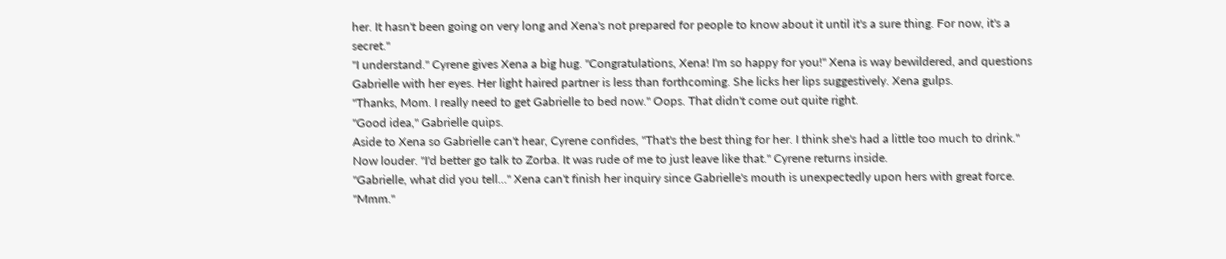her. It hasn't been going on very long and Xena's not prepared for people to know about it until it's a sure thing. For now, it's a secret."
"I understand." Cyrene gives Xena a big hug. "Congratulations, Xena! I'm so happy for you!" Xena is way bewildered, and questions Gabrielle with her eyes. Her light haired partner is less than forthcoming. She licks her lips suggestively. Xena gulps.
"Thanks, Mom. I really need to get Gabrielle to bed now." Oops. That didn't come out quite right.
"Good idea," Gabrielle quips.
Aside to Xena so Gabrielle can't hear, Cyrene confides, "That's the best thing for her. I think she's had a little too much to drink." Now louder. "I'd better go talk to Zorba. It was rude of me to just leave like that." Cyrene returns inside.
"Gabrielle, what did you tell…" Xena can't finish her inquiry since Gabrielle's mouth is unexpectedly upon hers with great force. "Mmm."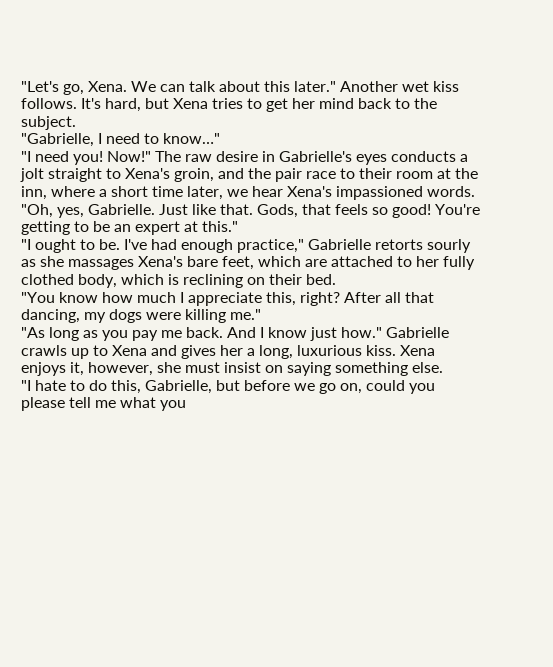"Let's go, Xena. We can talk about this later." Another wet kiss follows. It's hard, but Xena tries to get her mind back to the subject.
"Gabrielle, I need to know…"
"I need you! Now!" The raw desire in Gabrielle's eyes conducts a jolt straight to Xena's groin, and the pair race to their room at the inn, where a short time later, we hear Xena's impassioned words.
"Oh, yes, Gabrielle. Just like that. Gods, that feels so good! You're getting to be an expert at this."
"I ought to be. I've had enough practice," Gabrielle retorts sourly as she massages Xena's bare feet, which are attached to her fully clothed body, which is reclining on their bed.
"You know how much I appreciate this, right? After all that dancing, my dogs were killing me."
"As long as you pay me back. And I know just how." Gabrielle crawls up to Xena and gives her a long, luxurious kiss. Xena enjoys it, however, she must insist on saying something else.
"I hate to do this, Gabrielle, but before we go on, could you please tell me what you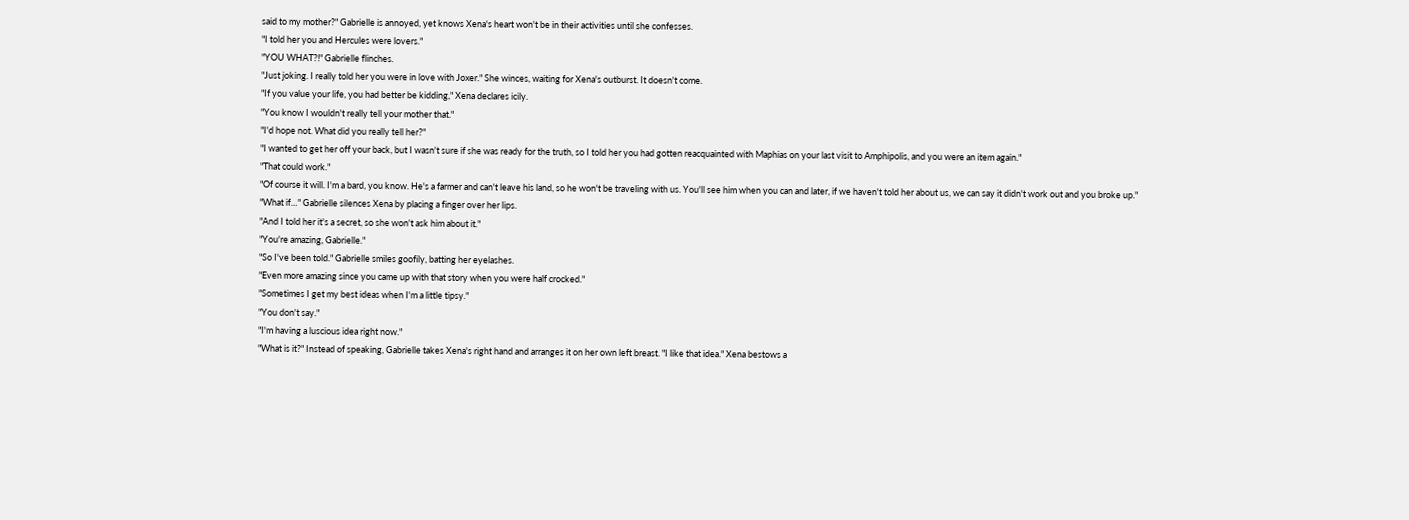said to my mother?" Gabrielle is annoyed, yet knows Xena's heart won't be in their activities until she confesses.
"I told her you and Hercules were lovers."
"YOU WHAT?!" Gabrielle flinches.
"Just joking. I really told her you were in love with Joxer." She winces, waiting for Xena's outburst. It doesn't come.
"If you value your life, you had better be kidding," Xena declares icily.
"You know I wouldn't really tell your mother that."
"I'd hope not. What did you really tell her?"
"I wanted to get her off your back, but I wasn't sure if she was ready for the truth, so I told her you had gotten reacquainted with Maphias on your last visit to Amphipolis, and you were an item again."
"That could work."
"Of course it will. I'm a bard, you know. He's a farmer and can't leave his land, so he won't be traveling with us. You'll see him when you can and later, if we haven't told her about us, we can say it didn't work out and you broke up."
"What if…" Gabrielle silences Xena by placing a finger over her lips.
"And I told her it's a secret, so she won't ask him about it."
"You're amazing, Gabrielle."
"So I've been told." Gabrielle smiles goofily, batting her eyelashes.
"Even more amazing since you came up with that story when you were half crocked."
"Sometimes I get my best ideas when I'm a little tipsy."
"You don't say."
"I'm having a luscious idea right now."
"What is it?" Instead of speaking, Gabrielle takes Xena's right hand and arranges it on her own left breast. "I like that idea." Xena bestows a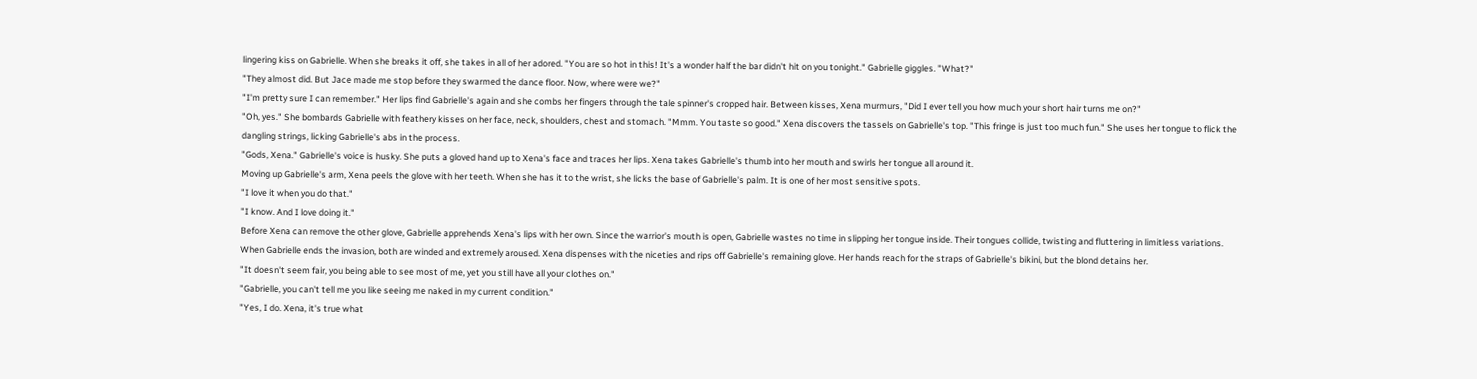lingering kiss on Gabrielle. When she breaks it off, she takes in all of her adored. "You are so hot in this! It's a wonder half the bar didn't hit on you tonight." Gabrielle giggles. "What?"
"They almost did. But Jace made me stop before they swarmed the dance floor. Now, where were we?"
"I'm pretty sure I can remember." Her lips find Gabrielle's again and she combs her fingers through the tale spinner's cropped hair. Between kisses, Xena murmurs, "Did I ever tell you how much your short hair turns me on?"
"Oh, yes." She bombards Gabrielle with feathery kisses on her face, neck, shoulders, chest and stomach. "Mmm. You taste so good." Xena discovers the tassels on Gabrielle's top. "This fringe is just too much fun." She uses her tongue to flick the dangling strings, licking Gabrielle's abs in the process.
"Gods, Xena." Gabrielle's voice is husky. She puts a gloved hand up to Xena's face and traces her lips. Xena takes Gabrielle's thumb into her mouth and swirls her tongue all around it.
Moving up Gabrielle's arm, Xena peels the glove with her teeth. When she has it to the wrist, she licks the base of Gabrielle's palm. It is one of her most sensitive spots.
"I love it when you do that."
"I know. And I love doing it."
Before Xena can remove the other glove, Gabrielle apprehends Xena's lips with her own. Since the warrior's mouth is open, Gabrielle wastes no time in slipping her tongue inside. Their tongues collide, twisting and fluttering in limitless variations. When Gabrielle ends the invasion, both are winded and extremely aroused. Xena dispenses with the niceties and rips off Gabrielle's remaining glove. Her hands reach for the straps of Gabrielle's bikini, but the blond detains her.
"It doesn't seem fair, you being able to see most of me, yet you still have all your clothes on."
"Gabrielle, you can't tell me you like seeing me naked in my current condition."
"Yes, I do. Xena, it's true what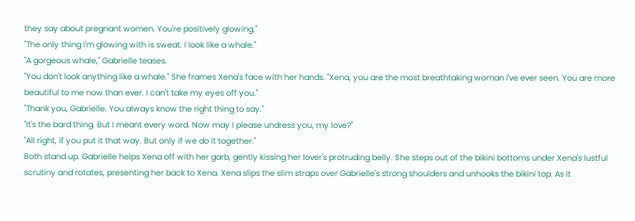they say about pregnant women. You're positively glowing."
"The only thing I'm glowing with is sweat. I look like a whale."
"A gorgeous whale," Gabrielle teases.
"You don't look anything like a whale." She frames Xena's face with her hands. "Xena, you are the most breathtaking woman I've ever seen. You are more beautiful to me now than ever. I can't take my eyes off you."
"Thank you, Gabrielle. You always know the right thing to say."
"It's the bard thing. But I meant every word. Now may I please undress you, my love?"
"All right, if you put it that way. But only if we do it together."
Both stand up. Gabrielle helps Xena off with her garb, gently kissing her lover's protruding belly. She steps out of the bikini bottoms under Xena's lustful scrutiny and rotates, presenting her back to Xena. Xena slips the slim straps over Gabrielle's strong shoulders and unhooks the bikini top. As it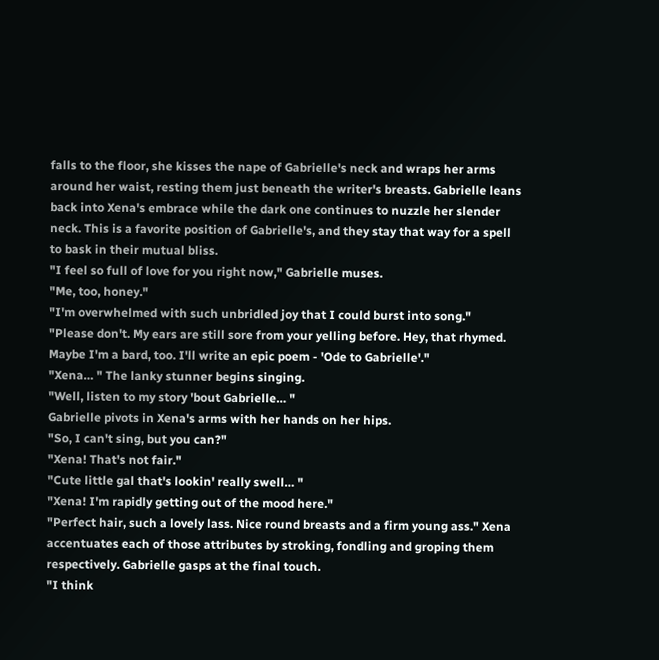falls to the floor, she kisses the nape of Gabrielle's neck and wraps her arms around her waist, resting them just beneath the writer's breasts. Gabrielle leans back into Xena's embrace while the dark one continues to nuzzle her slender neck. This is a favorite position of Gabrielle's, and they stay that way for a spell to bask in their mutual bliss.
"I feel so full of love for you right now," Gabrielle muses.
"Me, too, honey."
"I'm overwhelmed with such unbridled joy that I could burst into song."
"Please don't. My ears are still sore from your yelling before. Hey, that rhymed. Maybe I'm a bard, too. I'll write an epic poem - 'Ode to Gabrielle'."
"Xena… " The lanky stunner begins singing.
"Well, listen to my story 'bout Gabrielle… "
Gabrielle pivots in Xena's arms with her hands on her hips.
"So, I can't sing, but you can?"
"Xena! That's not fair."
"Cute little gal that's lookin' really swell… "
"Xena! I'm rapidly getting out of the mood here."
"Perfect hair, such a lovely lass. Nice round breasts and a firm young ass." Xena accentuates each of those attributes by stroking, fondling and groping them respectively. Gabrielle gasps at the final touch.
"I think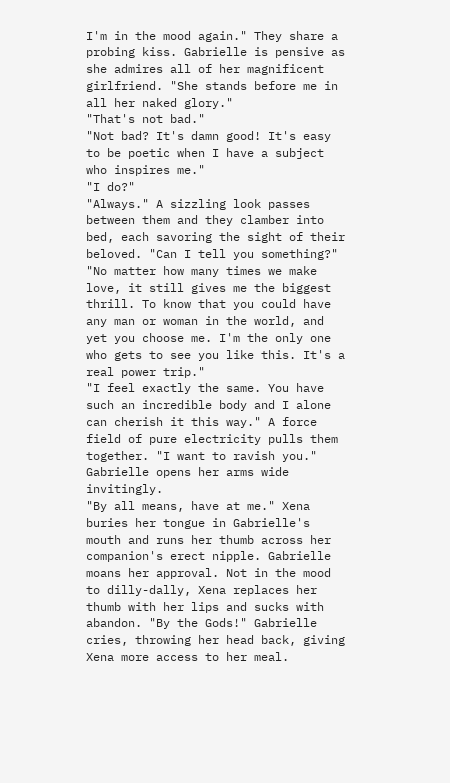I'm in the mood again." They share a probing kiss. Gabrielle is pensive as she admires all of her magnificent girlfriend. "She stands before me in all her naked glory."
"That's not bad."
"Not bad? It's damn good! It's easy to be poetic when I have a subject who inspires me."
"I do?"
"Always." A sizzling look passes between them and they clamber into bed, each savoring the sight of their beloved. "Can I tell you something?"
"No matter how many times we make love, it still gives me the biggest thrill. To know that you could have any man or woman in the world, and yet you choose me. I'm the only one who gets to see you like this. It's a real power trip."
"I feel exactly the same. You have such an incredible body and I alone can cherish it this way." A force field of pure electricity pulls them together. "I want to ravish you." Gabrielle opens her arms wide invitingly.
"By all means, have at me." Xena buries her tongue in Gabrielle's mouth and runs her thumb across her companion's erect nipple. Gabrielle moans her approval. Not in the mood to dilly-dally, Xena replaces her thumb with her lips and sucks with abandon. "By the Gods!" Gabrielle cries, throwing her head back, giving Xena more access to her meal.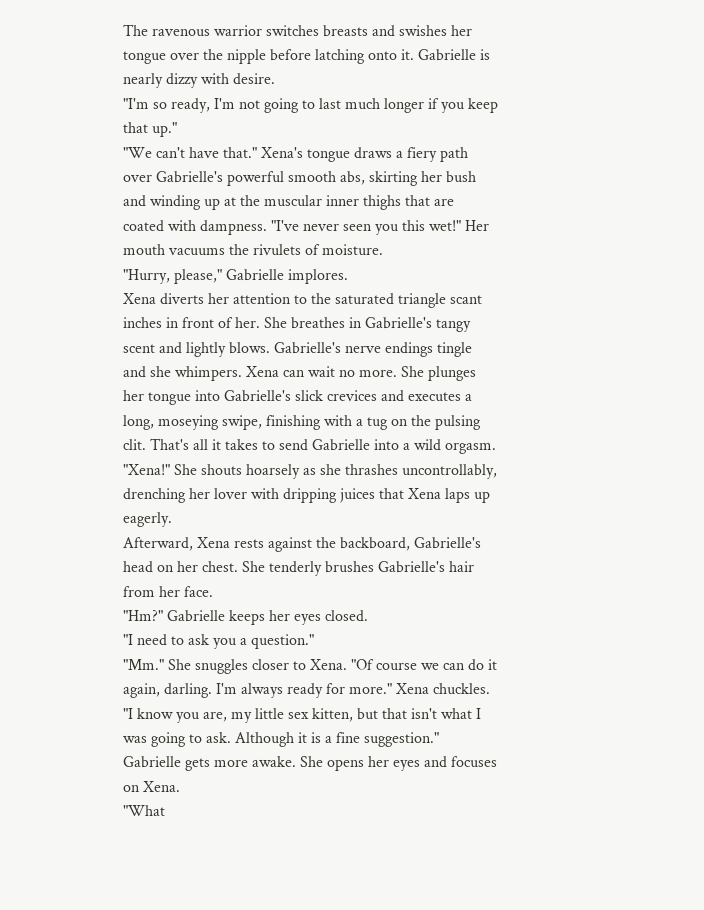The ravenous warrior switches breasts and swishes her tongue over the nipple before latching onto it. Gabrielle is nearly dizzy with desire.
"I'm so ready, I'm not going to last much longer if you keep that up."
"We can't have that." Xena's tongue draws a fiery path over Gabrielle's powerful smooth abs, skirting her bush and winding up at the muscular inner thighs that are coated with dampness. "I've never seen you this wet!" Her mouth vacuums the rivulets of moisture.
"Hurry, please," Gabrielle implores.
Xena diverts her attention to the saturated triangle scant inches in front of her. She breathes in Gabrielle's tangy scent and lightly blows. Gabrielle's nerve endings tingle and she whimpers. Xena can wait no more. She plunges her tongue into Gabrielle's slick crevices and executes a long, moseying swipe, finishing with a tug on the pulsing clit. That's all it takes to send Gabrielle into a wild orgasm.
"Xena!" She shouts hoarsely as she thrashes uncontrollably, drenching her lover with dripping juices that Xena laps up eagerly.
Afterward, Xena rests against the backboard, Gabrielle's head on her chest. She tenderly brushes Gabrielle's hair from her face.
"Hm?" Gabrielle keeps her eyes closed.
"I need to ask you a question."
"Mm." She snuggles closer to Xena. "Of course we can do it again, darling. I'm always ready for more." Xena chuckles.
"I know you are, my little sex kitten, but that isn't what I was going to ask. Although it is a fine suggestion." Gabrielle gets more awake. She opens her eyes and focuses on Xena.
"What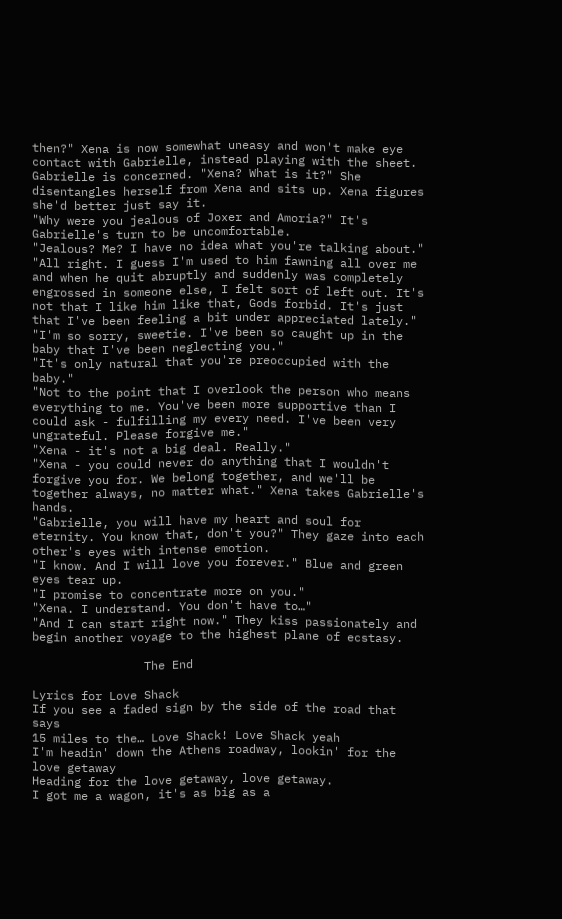then?" Xena is now somewhat uneasy and won't make eye contact with Gabrielle, instead playing with the sheet. Gabrielle is concerned. "Xena? What is it?" She disentangles herself from Xena and sits up. Xena figures she'd better just say it.
"Why were you jealous of Joxer and Amoria?" It's Gabrielle's turn to be uncomfortable.
"Jealous? Me? I have no idea what you're talking about."
"All right. I guess I'm used to him fawning all over me and when he quit abruptly and suddenly was completely engrossed in someone else, I felt sort of left out. It's not that I like him like that, Gods forbid. It's just that I've been feeling a bit under appreciated lately."
"I'm so sorry, sweetie. I've been so caught up in the baby that I've been neglecting you."
"It's only natural that you're preoccupied with the baby."
"Not to the point that I overlook the person who means everything to me. You've been more supportive than I could ask - fulfilling my every need. I've been very ungrateful. Please forgive me."
"Xena - it's not a big deal. Really."
"Xena - you could never do anything that I wouldn't forgive you for. We belong together, and we'll be together always, no matter what." Xena takes Gabrielle's hands.
"Gabrielle, you will have my heart and soul for eternity. You know that, don't you?" They gaze into each other's eyes with intense emotion.
"I know. And I will love you forever." Blue and green eyes tear up.
"I promise to concentrate more on you."
"Xena. I understand. You don't have to…"
"And I can start right now." They kiss passionately and begin another voyage to the highest plane of ecstasy.

                The End

Lyrics for Love Shack
If you see a faded sign by the side of the road that says
15 miles to the… Love Shack! Love Shack yeah
I'm headin' down the Athens roadway, lookin' for the love getaway
Heading for the love getaway, love getaway.
I got me a wagon, it's as big as a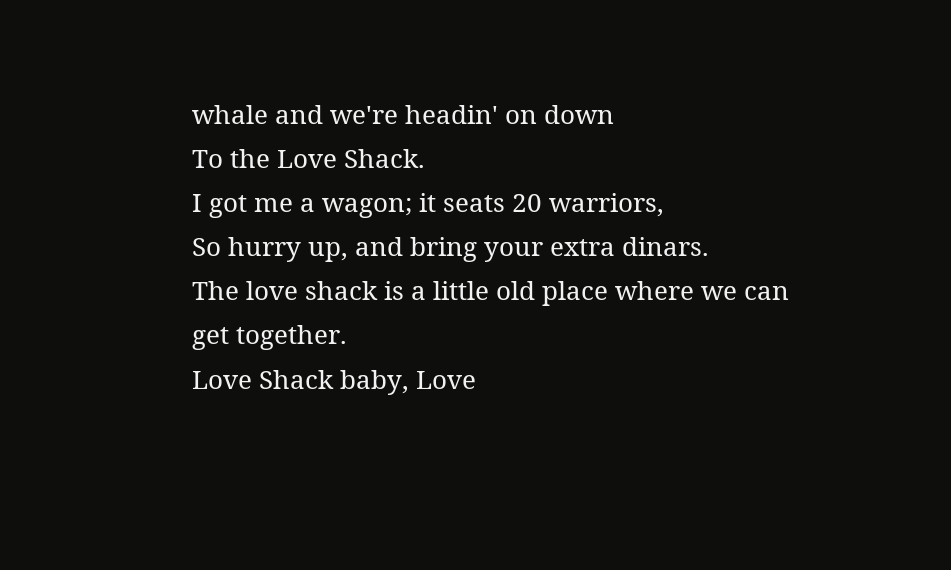whale and we're headin' on down
To the Love Shack.
I got me a wagon; it seats 20 warriors,
So hurry up, and bring your extra dinars.
The love shack is a little old place where we can get together.
Love Shack baby, Love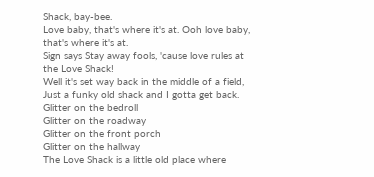Shack, bay-bee.
Love baby, that's where it's at. Ooh love baby, that's where it's at.
Sign says Stay away fools, 'cause love rules at the Love Shack!
Well it's set way back in the middle of a field,
Just a funky old shack and I gotta get back.
Glitter on the bedroll
Glitter on the roadway
Glitter on the front porch
Glitter on the hallway
The Love Shack is a little old place where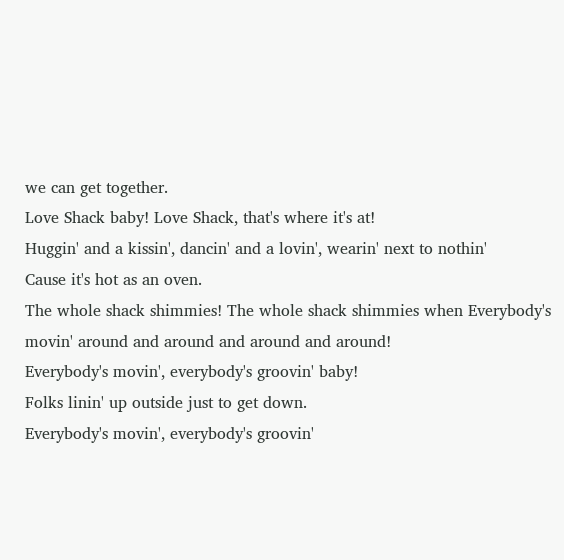we can get together.
Love Shack baby! Love Shack, that's where it's at!
Huggin' and a kissin', dancin' and a lovin', wearin' next to nothin'
Cause it's hot as an oven.
The whole shack shimmies! The whole shack shimmies when Everybody's movin' around and around and around and around!
Everybody's movin', everybody's groovin' baby!
Folks linin' up outside just to get down.
Everybody's movin', everybody's groovin'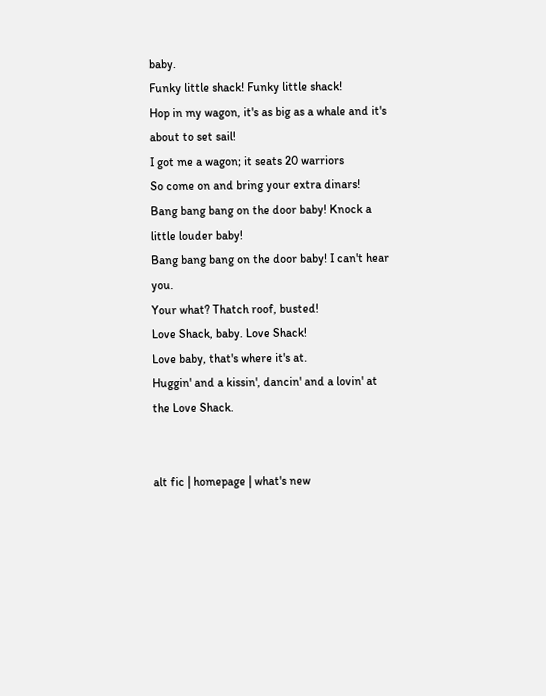baby.
Funky little shack! Funky little shack!
Hop in my wagon, it's as big as a whale and it's about to set sail!
I got me a wagon; it seats 20 warriors
So come on and bring your extra dinars!
Bang bang bang on the door baby! Knock a little louder baby!
Bang bang bang on the door baby! I can't hear you.
Your what? Thatch roof, busted!
Love Shack, baby. Love Shack!
Love baby, that's where it's at.
Huggin' and a kissin', dancin' and a lovin' at the Love Shack.


alt fic | homepage | what's new